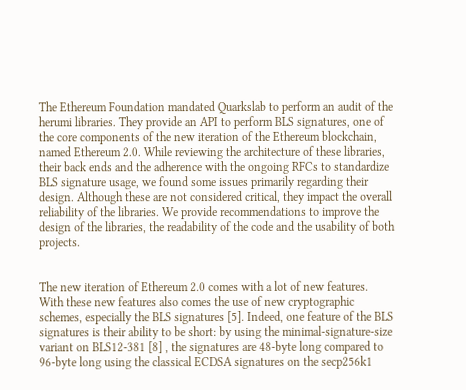The Ethereum Foundation mandated Quarkslab to perform an audit of the herumi libraries. They provide an API to perform BLS signatures, one of the core components of the new iteration of the Ethereum blockchain, named Ethereum 2.0. While reviewing the architecture of these libraries, their back ends and the adherence with the ongoing RFCs to standardize BLS signature usage, we found some issues primarily regarding their design. Although these are not considered critical, they impact the overall reliability of the libraries. We provide recommendations to improve the design of the libraries, the readability of the code and the usability of both projects.


The new iteration of Ethereum 2.0 comes with a lot of new features. With these new features also comes the use of new cryptographic schemes, especially the BLS signatures [5]. Indeed, one feature of the BLS signatures is their ability to be short: by using the minimal-signature-size variant on BLS12-381 [8] , the signatures are 48-byte long compared to 96-byte long using the classical ECDSA signatures on the secp256k1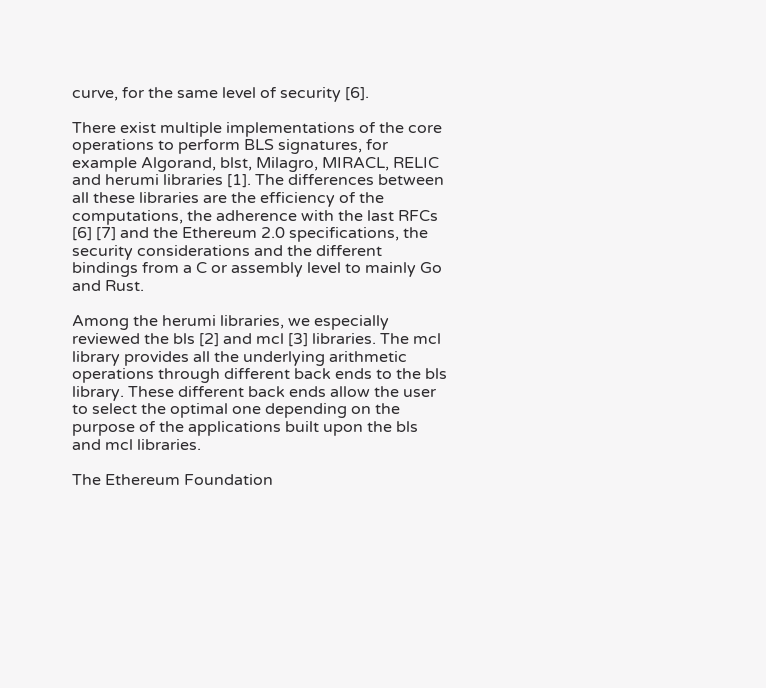curve, for the same level of security [6].

There exist multiple implementations of the core operations to perform BLS signatures, for example Algorand, blst, Milagro, MIRACL, RELIC and herumi libraries [1]. The differences between all these libraries are the efficiency of the computations, the adherence with the last RFCs [6] [7] and the Ethereum 2.0 specifications, the security considerations and the different bindings from a C or assembly level to mainly Go and Rust.

Among the herumi libraries, we especially reviewed the bls [2] and mcl [3] libraries. The mcl library provides all the underlying arithmetic operations through different back ends to the bls library. These different back ends allow the user to select the optimal one depending on the purpose of the applications built upon the bls and mcl libraries.

The Ethereum Foundation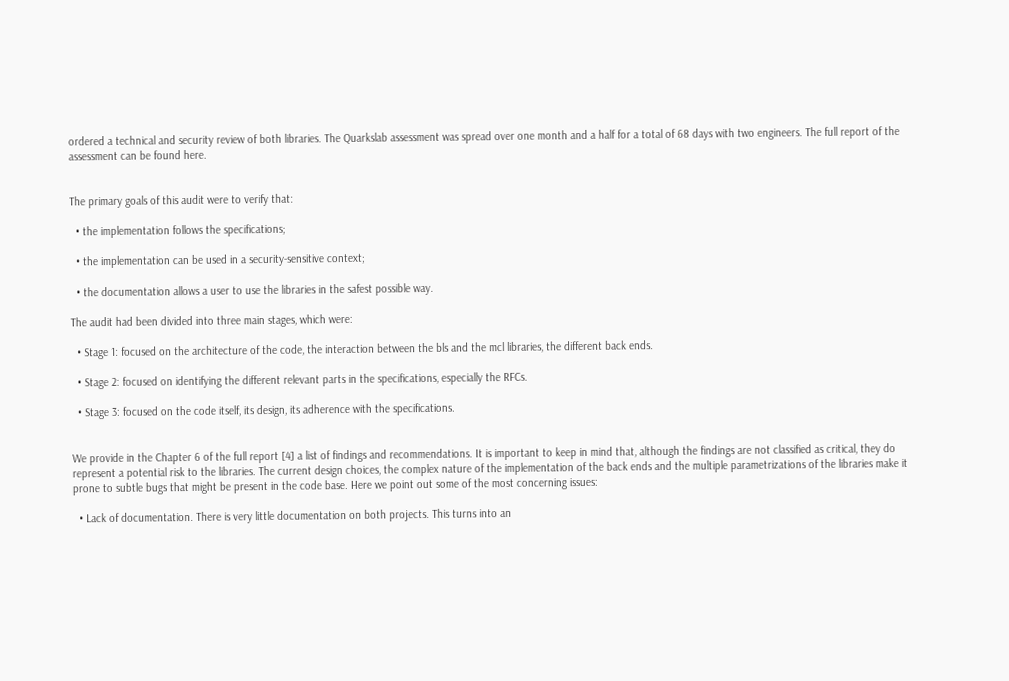ordered a technical and security review of both libraries. The Quarkslab assessment was spread over one month and a half for a total of 68 days with two engineers. The full report of the assessment can be found here.


The primary goals of this audit were to verify that:

  • the implementation follows the specifications;

  • the implementation can be used in a security-sensitive context;

  • the documentation allows a user to use the libraries in the safest possible way.

The audit had been divided into three main stages, which were:

  • Stage 1: focused on the architecture of the code, the interaction between the bls and the mcl libraries, the different back ends.

  • Stage 2: focused on identifying the different relevant parts in the specifications, especially the RFCs.

  • Stage 3: focused on the code itself, its design, its adherence with the specifications.


We provide in the Chapter 6 of the full report [4] a list of findings and recommendations. It is important to keep in mind that, although the findings are not classified as critical, they do represent a potential risk to the libraries. The current design choices, the complex nature of the implementation of the back ends and the multiple parametrizations of the libraries make it prone to subtle bugs that might be present in the code base. Here we point out some of the most concerning issues:

  • Lack of documentation. There is very little documentation on both projects. This turns into an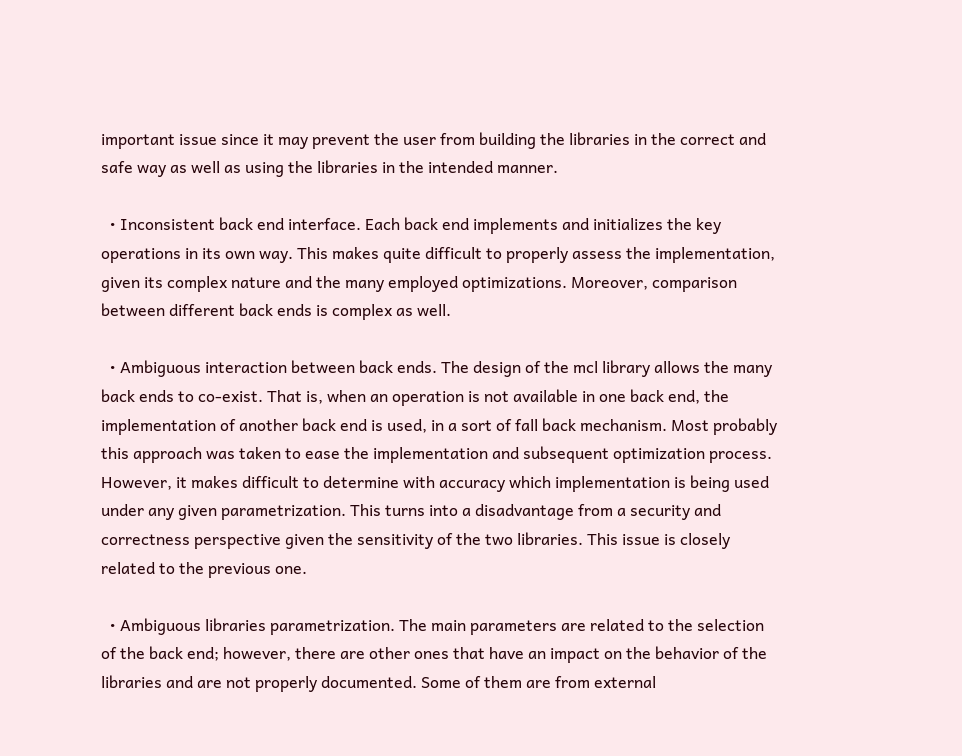important issue since it may prevent the user from building the libraries in the correct and safe way as well as using the libraries in the intended manner.

  • Inconsistent back end interface. Each back end implements and initializes the key operations in its own way. This makes quite difficult to properly assess the implementation, given its complex nature and the many employed optimizations. Moreover, comparison between different back ends is complex as well.

  • Ambiguous interaction between back ends. The design of the mcl library allows the many back ends to co-exist. That is, when an operation is not available in one back end, the implementation of another back end is used, in a sort of fall back mechanism. Most probably this approach was taken to ease the implementation and subsequent optimization process. However, it makes difficult to determine with accuracy which implementation is being used under any given parametrization. This turns into a disadvantage from a security and correctness perspective given the sensitivity of the two libraries. This issue is closely related to the previous one.

  • Ambiguous libraries parametrization. The main parameters are related to the selection of the back end; however, there are other ones that have an impact on the behavior of the libraries and are not properly documented. Some of them are from external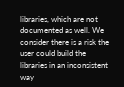libraries, which are not documented as well. We consider there is a risk the user could build the libraries in an inconsistent way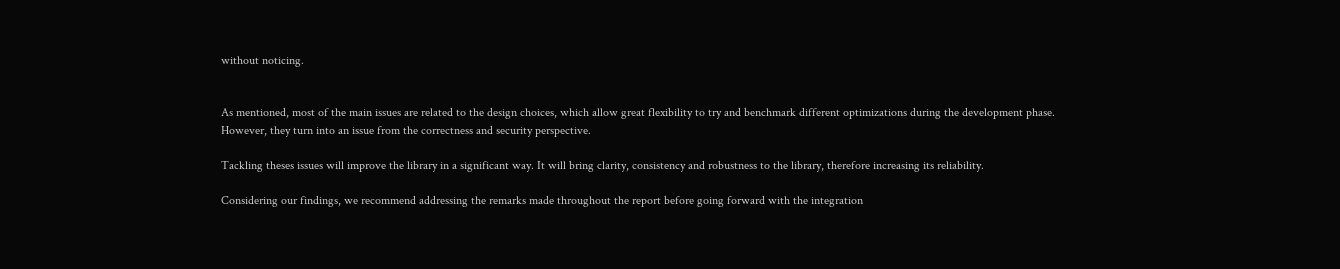without noticing.


As mentioned, most of the main issues are related to the design choices, which allow great flexibility to try and benchmark different optimizations during the development phase. However, they turn into an issue from the correctness and security perspective.

Tackling theses issues will improve the library in a significant way. It will bring clarity, consistency and robustness to the library, therefore increasing its reliability.

Considering our findings, we recommend addressing the remarks made throughout the report before going forward with the integration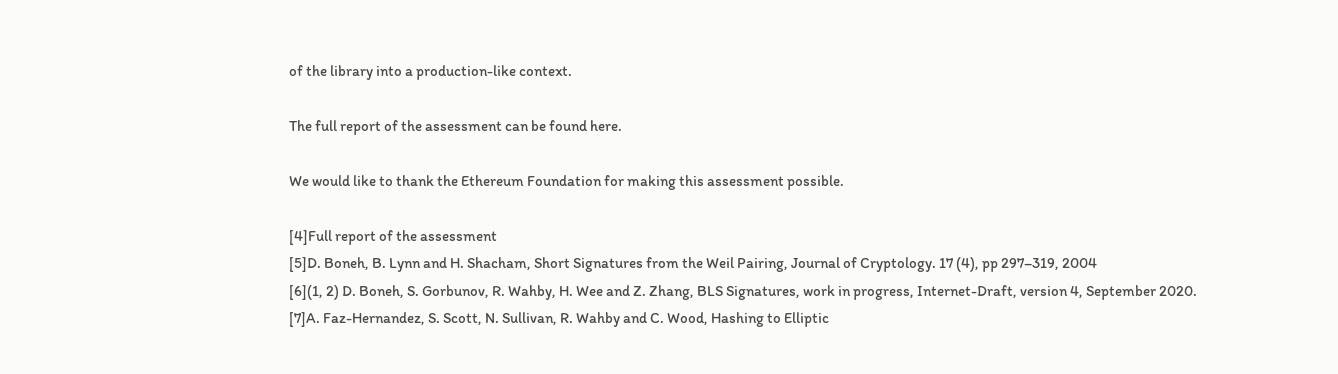of the library into a production-like context.

The full report of the assessment can be found here.

We would like to thank the Ethereum Foundation for making this assessment possible.

[4]Full report of the assessment
[5]D. Boneh, B. Lynn and H. Shacham, Short Signatures from the Weil Pairing, Journal of Cryptology. 17 (4), pp 297–319, 2004
[6](1, 2) D. Boneh, S. Gorbunov, R. Wahby, H. Wee and Z. Zhang, BLS Signatures, work in progress, Internet-Draft, version 4, September 2020.
[7]A. Faz-Hernandez, S. Scott, N. Sullivan, R. Wahby and C. Wood, Hashing to Elliptic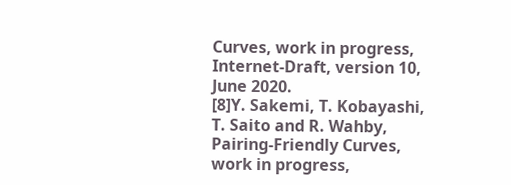Curves, work in progress, Internet-Draft, version 10, June 2020.
[8]Y. Sakemi, T. Kobayashi, T. Saito and R. Wahby, Pairing-Friendly Curves, work in progress,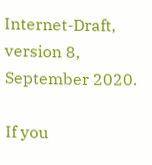Internet-Draft, version 8, September 2020.

If you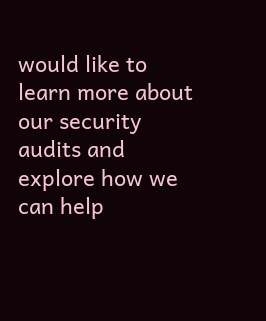would like to learn more about our security audits and explore how we can help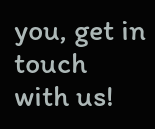you, get in touch with us!